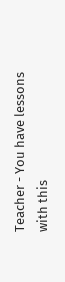Teacher - You have lessons with this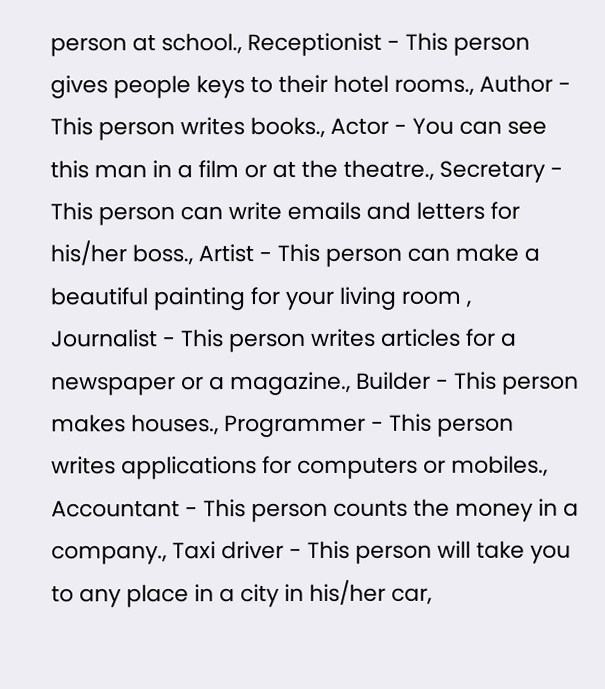person at school., Receptionist - This person gives people keys to their hotel rooms., Author - This person writes books., Actor - You can see this man in a film or at the theatre., Secretary - This person can write emails and letters for his/her boss., Artist - This person can make a beautiful painting for your living room , Journalist - This person writes articles for a newspaper or a magazine., Builder - This person makes houses., Programmer - This person writes applications for computers or mobiles., Accountant - This person counts the money in a company., Taxi driver - This person will take you to any place in a city in his/her car,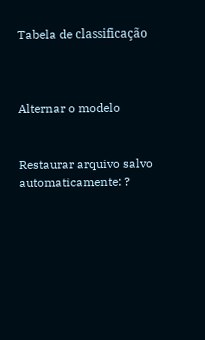Tabela de classificação



Alternar o modelo


Restaurar arquivo salvo automaticamente: ?